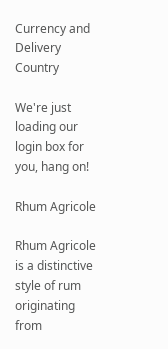Currency and Delivery Country

We're just loading our login box for you, hang on!

Rhum Agricole

Rhum Agricole is a distinctive style of rum originating from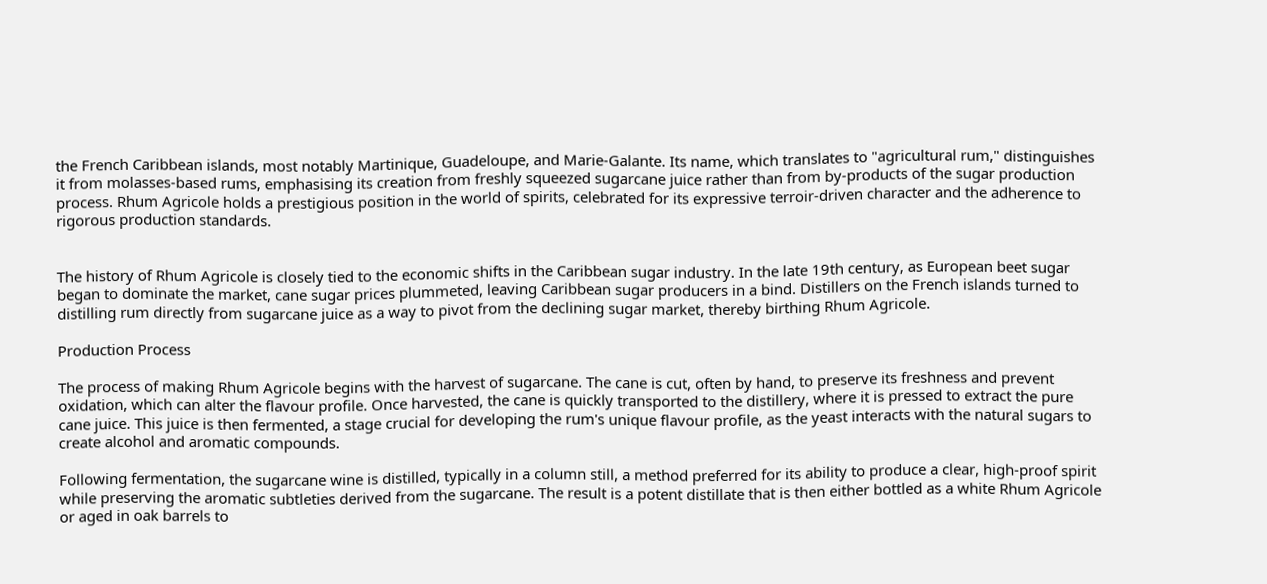the French Caribbean islands, most notably Martinique, Guadeloupe, and Marie-Galante. Its name, which translates to "agricultural rum," distinguishes it from molasses-based rums, emphasising its creation from freshly squeezed sugarcane juice rather than from by-products of the sugar production process. Rhum Agricole holds a prestigious position in the world of spirits, celebrated for its expressive terroir-driven character and the adherence to rigorous production standards.


The history of Rhum Agricole is closely tied to the economic shifts in the Caribbean sugar industry. In the late 19th century, as European beet sugar began to dominate the market, cane sugar prices plummeted, leaving Caribbean sugar producers in a bind. Distillers on the French islands turned to distilling rum directly from sugarcane juice as a way to pivot from the declining sugar market, thereby birthing Rhum Agricole.

Production Process

The process of making Rhum Agricole begins with the harvest of sugarcane. The cane is cut, often by hand, to preserve its freshness and prevent oxidation, which can alter the flavour profile. Once harvested, the cane is quickly transported to the distillery, where it is pressed to extract the pure cane juice. This juice is then fermented, a stage crucial for developing the rum's unique flavour profile, as the yeast interacts with the natural sugars to create alcohol and aromatic compounds.

Following fermentation, the sugarcane wine is distilled, typically in a column still, a method preferred for its ability to produce a clear, high-proof spirit while preserving the aromatic subtleties derived from the sugarcane. The result is a potent distillate that is then either bottled as a white Rhum Agricole or aged in oak barrels to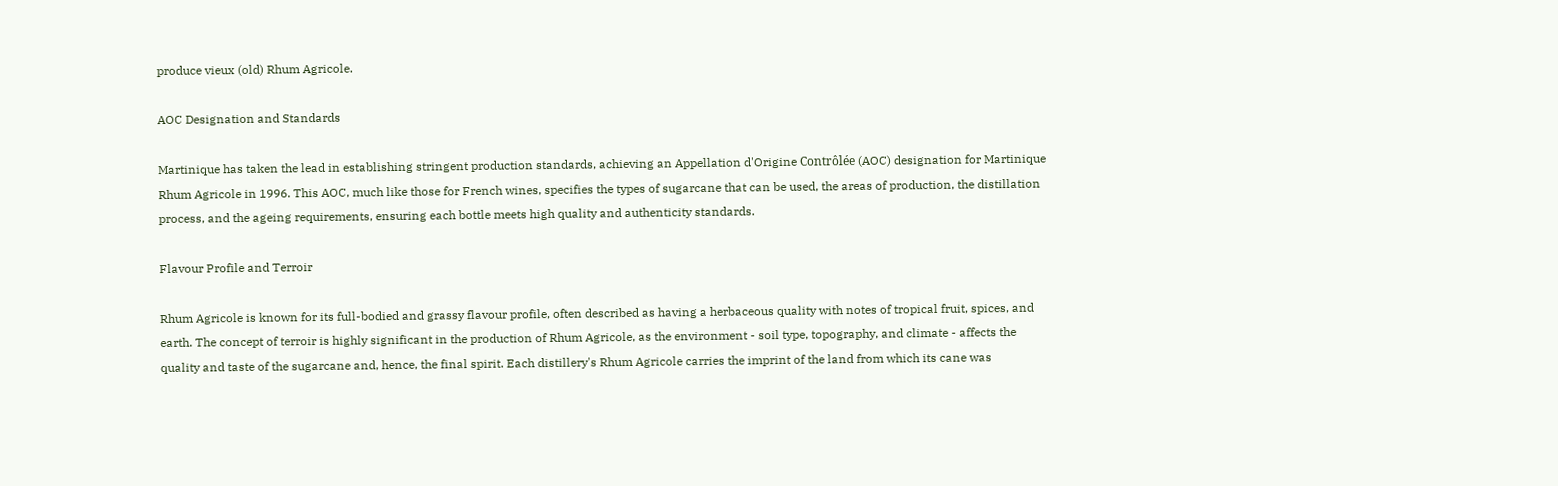produce vieux (old) Rhum Agricole.

AOC Designation and Standards

Martinique has taken the lead in establishing stringent production standards, achieving an Appellation d'Origine Contrôlée (AOC) designation for Martinique Rhum Agricole in 1996. This AOC, much like those for French wines, specifies the types of sugarcane that can be used, the areas of production, the distillation process, and the ageing requirements, ensuring each bottle meets high quality and authenticity standards.

Flavour Profile and Terroir

Rhum Agricole is known for its full-bodied and grassy flavour profile, often described as having a herbaceous quality with notes of tropical fruit, spices, and earth. The concept of terroir is highly significant in the production of Rhum Agricole, as the environment - soil type, topography, and climate - affects the quality and taste of the sugarcane and, hence, the final spirit. Each distillery's Rhum Agricole carries the imprint of the land from which its cane was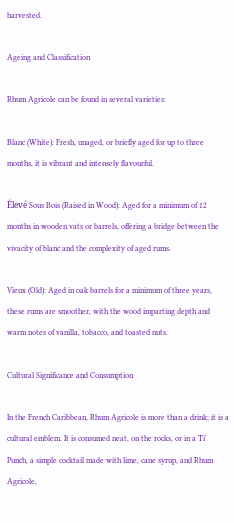harvested.

Ageing and Classification

Rhum Agricole can be found in several varieties:

Blanc (White): Fresh, unaged, or briefly aged for up to three months, it is vibrant and intensely flavourful.

Élevé Sous Bois (Raised in Wood): Aged for a minimum of 12 months in wooden vats or barrels, offering a bridge between the vivacity of blanc and the complexity of aged rums.

Vieux (Old): Aged in oak barrels for a minimum of three years, these rums are smoother, with the wood imparting depth and warm notes of vanilla, tobacco, and toasted nuts.

Cultural Significance and Consumption

In the French Caribbean, Rhum Agricole is more than a drink; it is a cultural emblem. It is consumed neat, on the rocks, or in a Ti' Punch, a simple cocktail made with lime, cane syrup, and Rhum Agricole,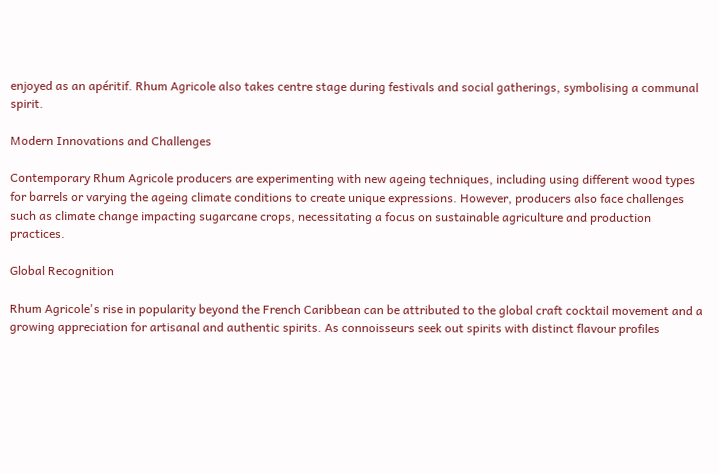enjoyed as an apéritif. Rhum Agricole also takes centre stage during festivals and social gatherings, symbolising a communal spirit.

Modern Innovations and Challenges

Contemporary Rhum Agricole producers are experimenting with new ageing techniques, including using different wood types for barrels or varying the ageing climate conditions to create unique expressions. However, producers also face challenges such as climate change impacting sugarcane crops, necessitating a focus on sustainable agriculture and production practices.

Global Recognition

Rhum Agricole's rise in popularity beyond the French Caribbean can be attributed to the global craft cocktail movement and a growing appreciation for artisanal and authentic spirits. As connoisseurs seek out spirits with distinct flavour profiles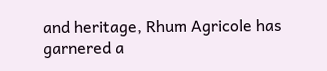and heritage, Rhum Agricole has garnered a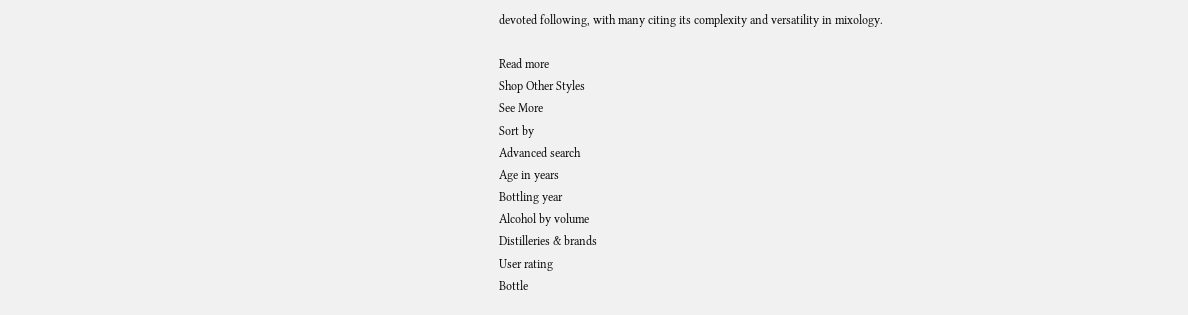devoted following, with many citing its complexity and versatility in mixology.

Read more
Shop Other Styles
See More
Sort by
Advanced search
Age in years
Bottling year
Alcohol by volume
Distilleries & brands
User rating
Bottle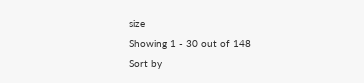size
Showing 1 - 30 out of 148
Sort by